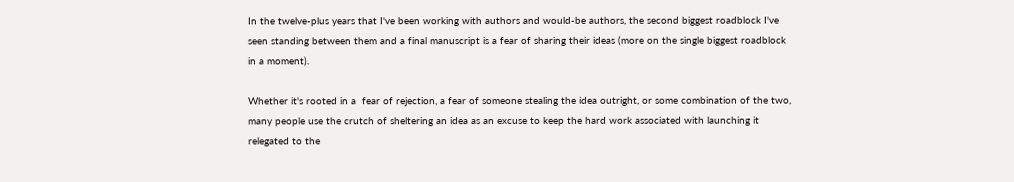In the twelve-plus years that I've been working with authors and would-be authors, the second biggest roadblock I've seen standing between them and a final manuscript is a fear of sharing their ideas (more on the single biggest roadblock in a moment).

Whether it's rooted in a  fear of rejection, a fear of someone stealing the idea outright, or some combination of the two, many people use the crutch of sheltering an idea as an excuse to keep the hard work associated with launching it relegated to the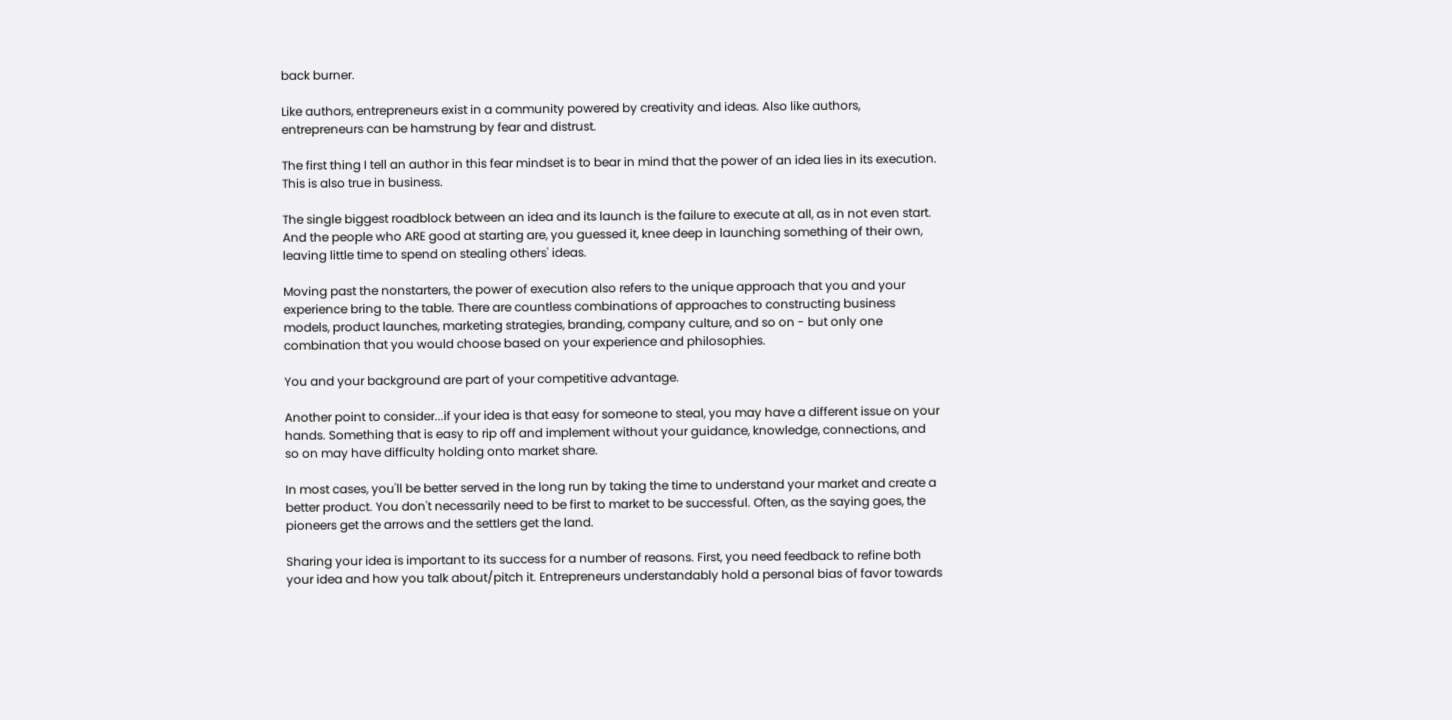back burner.

Like authors, entrepreneurs exist in a community powered by creativity and ideas. Also like authors, entrepreneurs can be hamstrung by fear and distrust.

The first thing I tell an author in this fear mindset is to bear in mind that the power of an idea lies in its execution. This is also true in business.

The single biggest roadblock between an idea and its launch is the failure to execute at all, as in not even start. And the people who ARE good at starting are, you guessed it, knee deep in launching something of their own, leaving little time to spend on stealing others' ideas.

Moving past the nonstarters, the power of execution also refers to the unique approach that you and your experience bring to the table. There are countless combinations of approaches to constructing business models, product launches, marketing strategies, branding, company culture, and so on - but only one combination that you would choose based on your experience and philosophies.

You and your background are part of your competitive advantage.

Another point to consider...if your idea is that easy for someone to steal, you may have a different issue on your hands. Something that is easy to rip off and implement without your guidance, knowledge, connections, and so on may have difficulty holding onto market share.

In most cases, you'll be better served in the long run by taking the time to understand your market and create a better product. You don't necessarily need to be first to market to be successful. Often, as the saying goes, the pioneers get the arrows and the settlers get the land.

Sharing your idea is important to its success for a number of reasons. First, you need feedback to refine both your idea and how you talk about/pitch it. Entrepreneurs understandably hold a personal bias of favor towards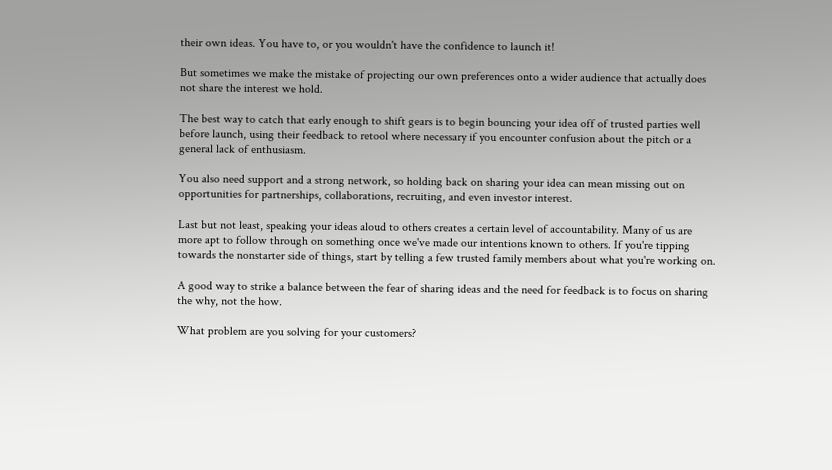their own ideas. You have to, or you wouldn't have the confidence to launch it!

But sometimes we make the mistake of projecting our own preferences onto a wider audience that actually does not share the interest we hold.

The best way to catch that early enough to shift gears is to begin bouncing your idea off of trusted parties well before launch, using their feedback to retool where necessary if you encounter confusion about the pitch or a general lack of enthusiasm.

You also need support and a strong network, so holding back on sharing your idea can mean missing out on opportunities for partnerships, collaborations, recruiting, and even investor interest.

Last but not least, speaking your ideas aloud to others creates a certain level of accountability. Many of us are more apt to follow through on something once we've made our intentions known to others. If you're tipping towards the nonstarter side of things, start by telling a few trusted family members about what you're working on.

A good way to strike a balance between the fear of sharing ideas and the need for feedback is to focus on sharing the why, not the how.

What problem are you solving for your customers?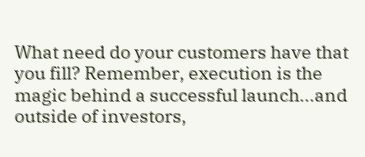What need do your customers have that you fill? Remember, execution is the magic behind a successful launch...and outside of investors,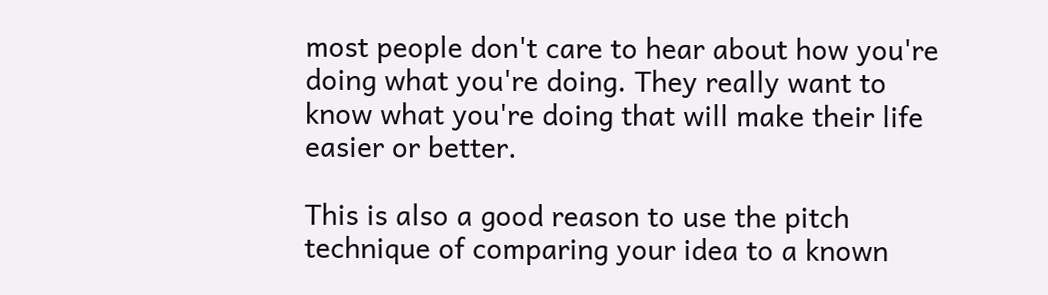most people don't care to hear about how you're doing what you're doing. They really want to know what you're doing that will make their life easier or better.

This is also a good reason to use the pitch technique of comparing your idea to a known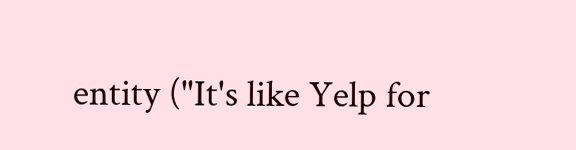entity ("It's like Yelp for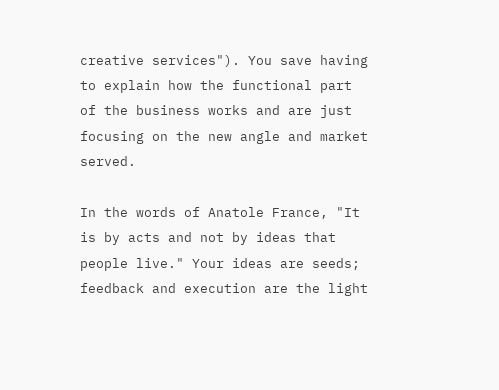creative services"). You save having to explain how the functional part of the business works and are just focusing on the new angle and market served.

In the words of Anatole France, "It is by acts and not by ideas that people live." Your ideas are seeds; feedback and execution are the light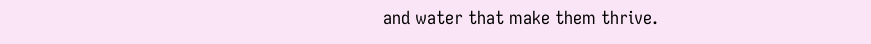and water that make them thrive.